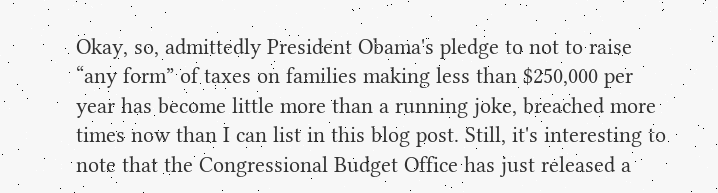Okay, so, admittedly President Obama's pledge to not to raise “any form” of taxes on families making less than $250,000 per year has become little more than a running joke, breached more times now than I can list in this blog post. Still, it's interesting to note that the Congressional Budget Office has just released a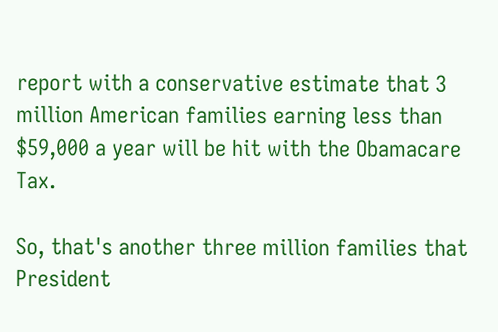report with a conservative estimate that 3 million American families earning less than $59,000 a year will be hit with the Obamacare Tax.

So, that's another three million families that President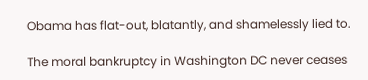Obama has flat-out, blatantly, and shamelessly lied to.

The moral bankruptcy in Washington DC never ceases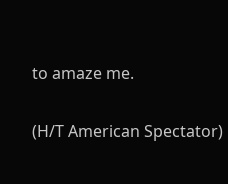to amaze me.

(H/T American Spectator)